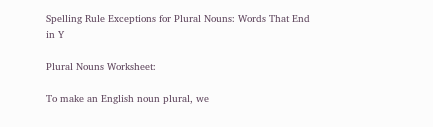Spelling Rule Exceptions for Plural Nouns: Words That End in Y

Plural Nouns Worksheet:

To make an English noun plural, we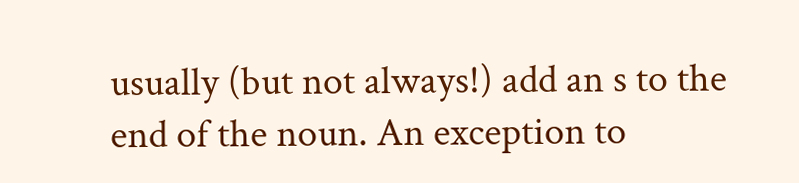usually (but not always!) add an s to the end of the noun. An exception to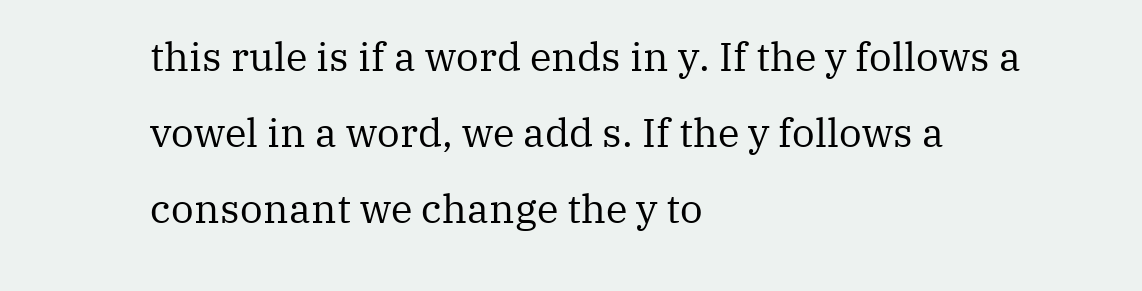this rule is if a word ends in y. If the y follows a vowel in a word, we add s. If the y follows a consonant we change the y to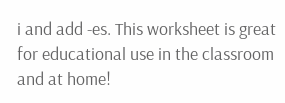i and add -es. This worksheet is great for educational use in the classroom and at home!